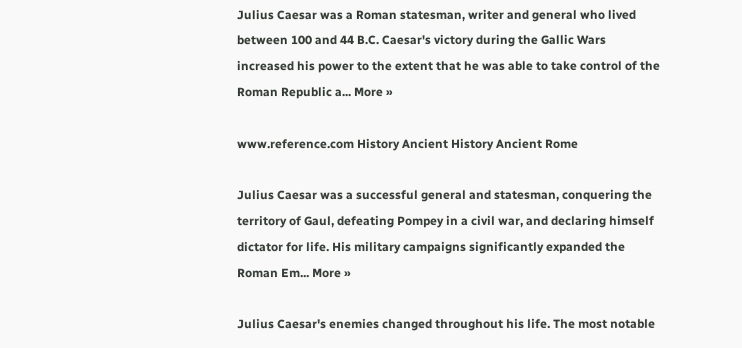Julius Caesar was a Roman statesman, writer and general who lived between 100 and 44 B.C. Caesar's victory during the Gallic Wars increased his power to the extent that he was able to take control of the Roman Republic a... More »

www.reference.com History Ancient History Ancient Rome

Julius Caesar was a successful general and statesman, conquering the territory of Gaul, defeating Pompey in a civil war, and declaring himself dictator for life. His military campaigns significantly expanded the Roman Em... More »

Julius Caesar's enemies changed throughout his life. The most notable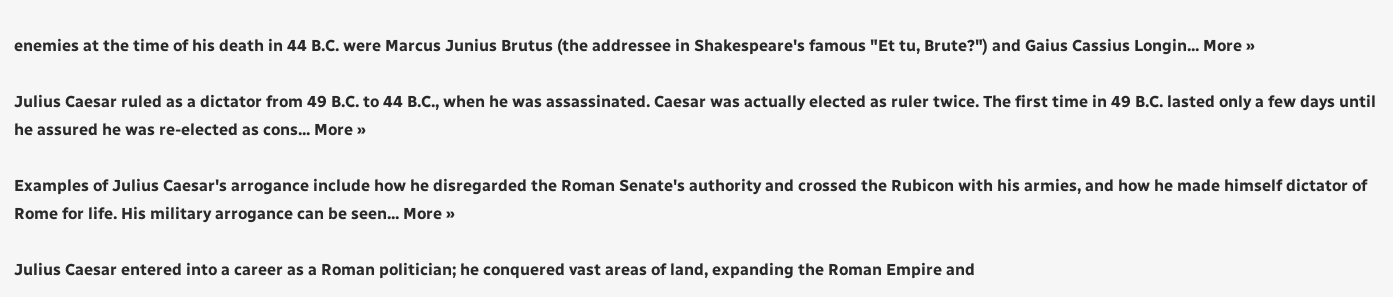enemies at the time of his death in 44 B.C. were Marcus Junius Brutus (the addressee in Shakespeare's famous "Et tu, Brute?") and Gaius Cassius Longin... More »

Julius Caesar ruled as a dictator from 49 B.C. to 44 B.C., when he was assassinated. Caesar was actually elected as ruler twice. The first time in 49 B.C. lasted only a few days until he assured he was re-elected as cons... More »

Examples of Julius Caesar's arrogance include how he disregarded the Roman Senate's authority and crossed the Rubicon with his armies, and how he made himself dictator of Rome for life. His military arrogance can be seen... More »

Julius Caesar entered into a career as a Roman politician; he conquered vast areas of land, expanding the Roman Empire and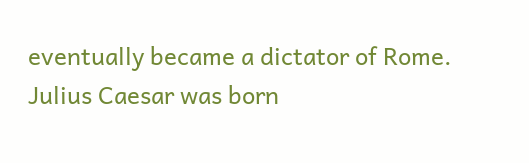eventually became a dictator of Rome. Julius Caesar was born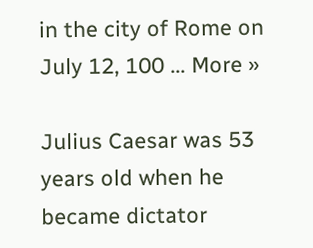in the city of Rome on July 12, 100 ... More »

Julius Caesar was 53 years old when he became dictator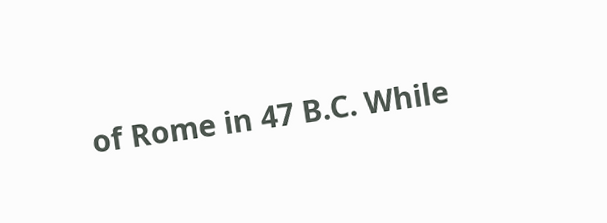of Rome in 47 B.C. While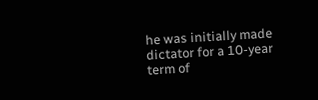he was initially made dictator for a 10-year term of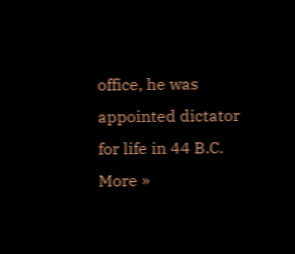office, he was appointed dictator for life in 44 B.C. More »